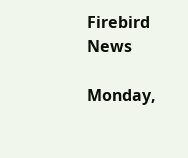Firebird News

Monday,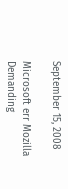September 15, 2008

Microsoft err Mozilla Demanding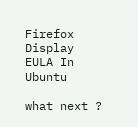Firefox Display EULA In Ubuntu

what next ?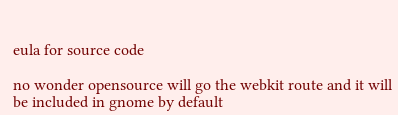eula for source code

no wonder opensource will go the webkit route and it will be included in gnome by default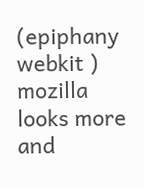(epiphany webkit )
mozilla looks more and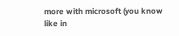more with microsoft (you know like in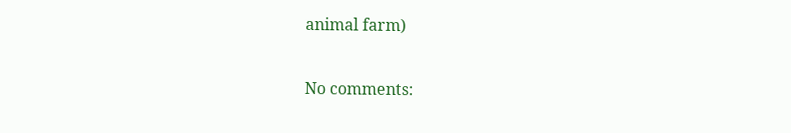animal farm)

No comments: